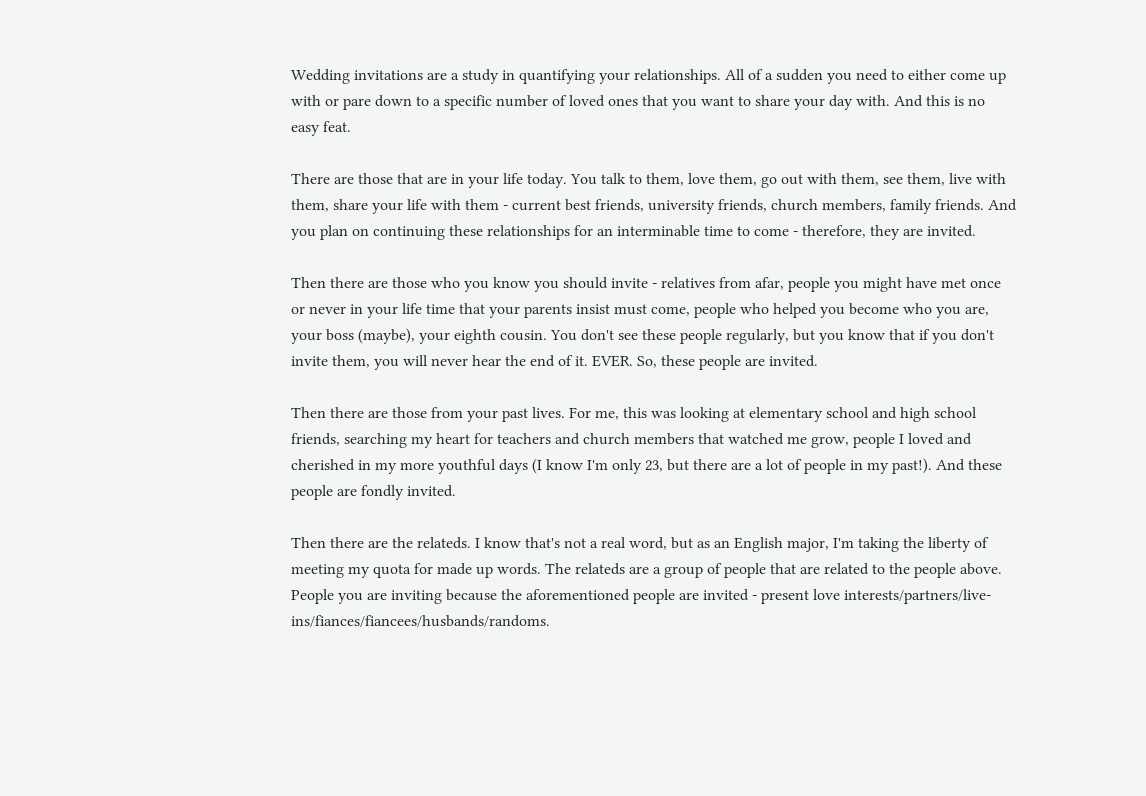Wedding invitations are a study in quantifying your relationships. All of a sudden you need to either come up with or pare down to a specific number of loved ones that you want to share your day with. And this is no easy feat.

There are those that are in your life today. You talk to them, love them, go out with them, see them, live with them, share your life with them - current best friends, university friends, church members, family friends. And you plan on continuing these relationships for an interminable time to come - therefore, they are invited.

Then there are those who you know you should invite - relatives from afar, people you might have met once or never in your life time that your parents insist must come, people who helped you become who you are, your boss (maybe), your eighth cousin. You don't see these people regularly, but you know that if you don't invite them, you will never hear the end of it. EVER. So, these people are invited.

Then there are those from your past lives. For me, this was looking at elementary school and high school friends, searching my heart for teachers and church members that watched me grow, people I loved and cherished in my more youthful days (I know I'm only 23, but there are a lot of people in my past!). And these people are fondly invited.

Then there are the relateds. I know that's not a real word, but as an English major, I'm taking the liberty of meeting my quota for made up words. The relateds are a group of people that are related to the people above. People you are inviting because the aforementioned people are invited - present love interests/partners/live-ins/fiances/fiancees/husbands/randoms.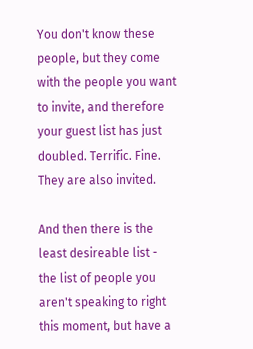You don't know these people, but they come with the people you want to invite, and therefore your guest list has just doubled. Terrific. Fine. They are also invited.

And then there is the least desireable list - the list of people you aren't speaking to right this moment, but have a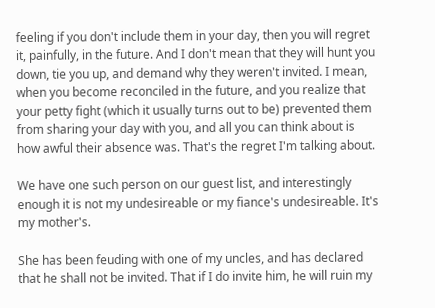feeling if you don't include them in your day, then you will regret it, painfully, in the future. And I don't mean that they will hunt you down, tie you up, and demand why they weren't invited. I mean, when you become reconciled in the future, and you realize that your petty fight (which it usually turns out to be) prevented them from sharing your day with you, and all you can think about is how awful their absence was. That's the regret I'm talking about.

We have one such person on our guest list, and interestingly enough it is not my undesireable or my fiance's undesireable. It's my mother's.

She has been feuding with one of my uncles, and has declared that he shall not be invited. That if I do invite him, he will ruin my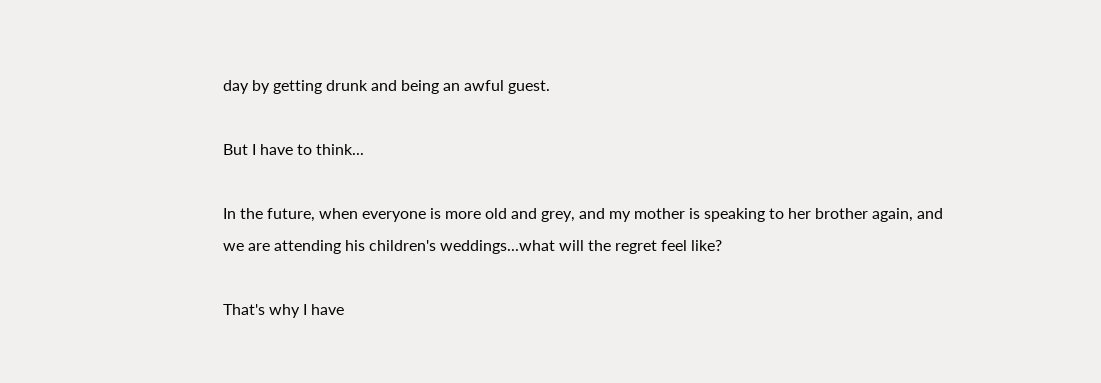day by getting drunk and being an awful guest.

But I have to think...

In the future, when everyone is more old and grey, and my mother is speaking to her brother again, and we are attending his children's weddings...what will the regret feel like?

That's why I have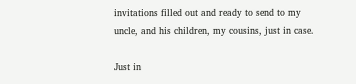invitations filled out and ready to send to my uncle, and his children, my cousins, just in case.

Just in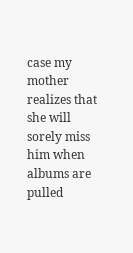case my mother realizes that she will sorely miss him when albums are pulled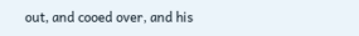out, and cooed over, and his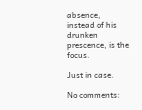absence, instead of his drunken prescence, is the focus.

Just in case.

No comments: